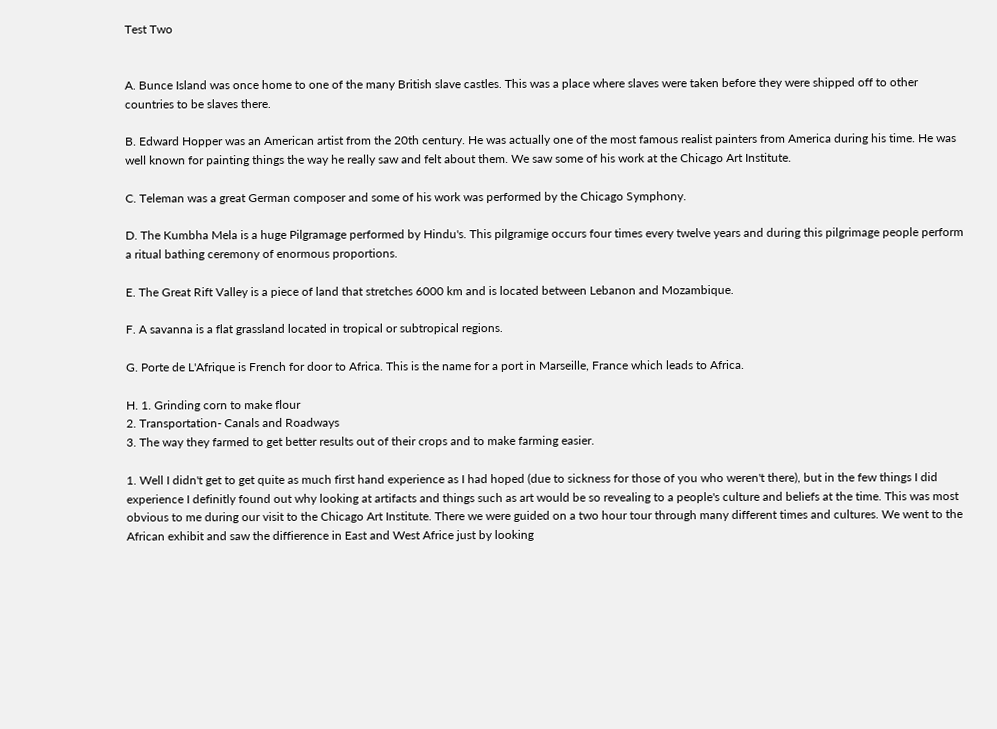Test Two


A. Bunce Island was once home to one of the many British slave castles. This was a place where slaves were taken before they were shipped off to other countries to be slaves there.

B. Edward Hopper was an American artist from the 20th century. He was actually one of the most famous realist painters from America during his time. He was well known for painting things the way he really saw and felt about them. We saw some of his work at the Chicago Art Institute.

C. Teleman was a great German composer and some of his work was performed by the Chicago Symphony.

D. The Kumbha Mela is a huge Pilgramage performed by Hindu's. This pilgramige occurs four times every twelve years and during this pilgrimage people perform a ritual bathing ceremony of enormous proportions.

E. The Great Rift Valley is a piece of land that stretches 6000 km and is located between Lebanon and Mozambique.

F. A savanna is a flat grassland located in tropical or subtropical regions.

G. Porte de L'Afrique is French for door to Africa. This is the name for a port in Marseille, France which leads to Africa.

H. 1. Grinding corn to make flour
2. Transportation- Canals and Roadways
3. The way they farmed to get better results out of their crops and to make farming easier.

1. Well I didn't get to get quite as much first hand experience as I had hoped (due to sickness for those of you who weren't there), but in the few things I did experience I definitly found out why looking at artifacts and things such as art would be so revealing to a people's culture and beliefs at the time. This was most obvious to me during our visit to the Chicago Art Institute. There we were guided on a two hour tour through many different times and cultures. We went to the African exhibit and saw the diffierence in East and West Africe just by looking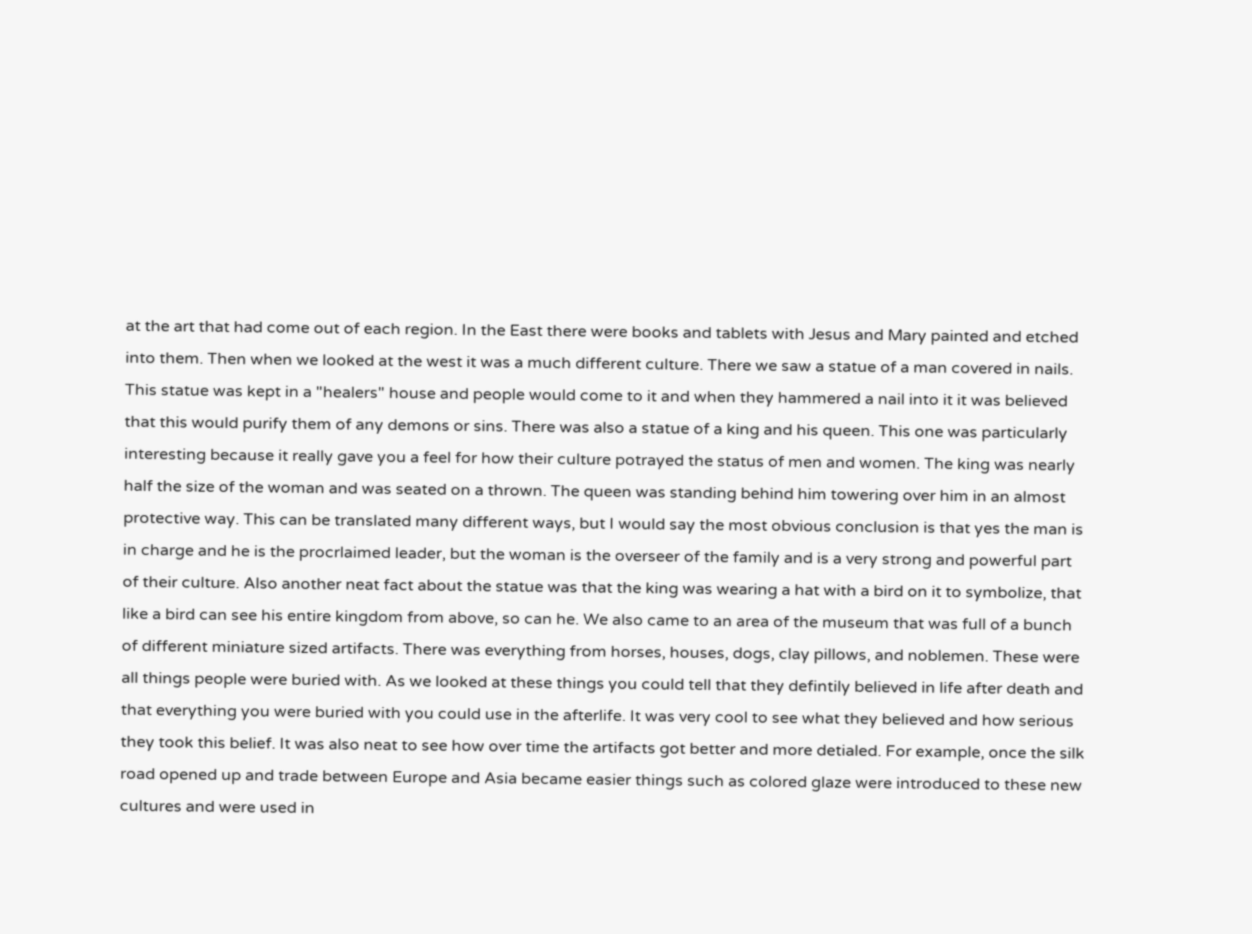at the art that had come out of each region. In the East there were books and tablets with Jesus and Mary painted and etched into them. Then when we looked at the west it was a much different culture. There we saw a statue of a man covered in nails. This statue was kept in a "healers" house and people would come to it and when they hammered a nail into it it was believed that this would purify them of any demons or sins. There was also a statue of a king and his queen. This one was particularly interesting because it really gave you a feel for how their culture potrayed the status of men and women. The king was nearly half the size of the woman and was seated on a thrown. The queen was standing behind him towering over him in an almost protective way. This can be translated many different ways, but I would say the most obvious conclusion is that yes the man is in charge and he is the procrlaimed leader, but the woman is the overseer of the family and is a very strong and powerful part of their culture. Also another neat fact about the statue was that the king was wearing a hat with a bird on it to symbolize, that like a bird can see his entire kingdom from above, so can he. We also came to an area of the museum that was full of a bunch of different miniature sized artifacts. There was everything from horses, houses, dogs, clay pillows, and noblemen. These were all things people were buried with. As we looked at these things you could tell that they defintily believed in life after death and that everything you were buried with you could use in the afterlife. It was very cool to see what they believed and how serious they took this belief. It was also neat to see how over time the artifacts got better and more detialed. For example, once the silk road opened up and trade between Europe and Asia became easier things such as colored glaze were introduced to these new cultures and were used in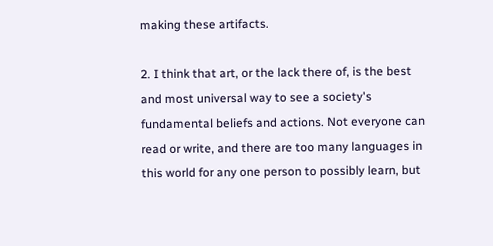making these artifacts.

2. I think that art, or the lack there of, is the best and most universal way to see a society's fundamental beliefs and actions. Not everyone can read or write, and there are too many languages in this world for any one person to possibly learn, but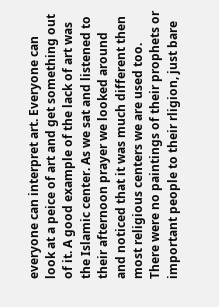everyone can interpret art. Everyone can look at a peice of art and get something out of it. A good example of the lack of art was the Islamic center. As we sat and listened to their afternoon prayer we looked around and noticed that it was much different then most religious centers we are used too. There were no paintings of their prophets or important people to their rligion, just bare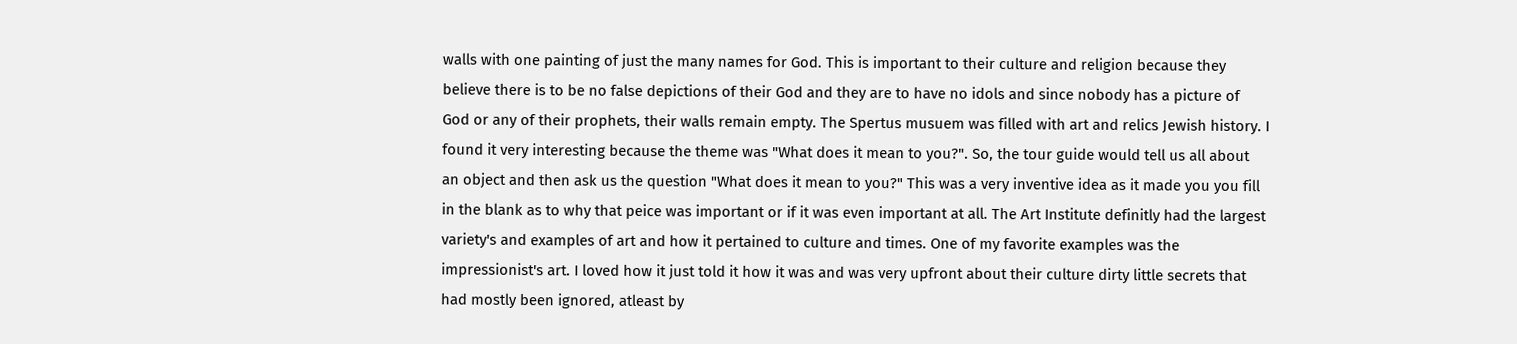walls with one painting of just the many names for God. This is important to their culture and religion because they believe there is to be no false depictions of their God and they are to have no idols and since nobody has a picture of God or any of their prophets, their walls remain empty. The Spertus musuem was filled with art and relics Jewish history. I found it very interesting because the theme was "What does it mean to you?". So, the tour guide would tell us all about an object and then ask us the question "What does it mean to you?" This was a very inventive idea as it made you you fill in the blank as to why that peice was important or if it was even important at all. The Art Institute definitly had the largest variety's and examples of art and how it pertained to culture and times. One of my favorite examples was the impressionist's art. I loved how it just told it how it was and was very upfront about their culture dirty little secrets that had mostly been ignored, atleast by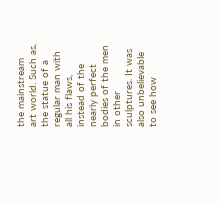the mainstream art world. Such as, the statue of a regular man with all his flaws, instead of the nearly perfect bodies of the men in other sculptures. It was also unbelievable to see how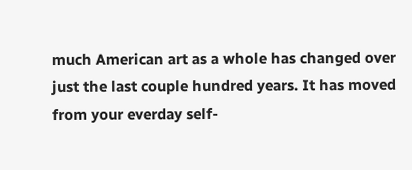much American art as a whole has changed over just the last couple hundred years. It has moved from your everday self-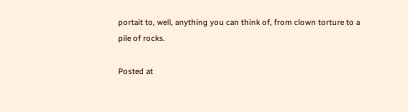portait to, well, anything you can think of, from clown torture to a pile of rocks.

Posted at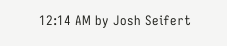12:14 AM by Josh Seifert